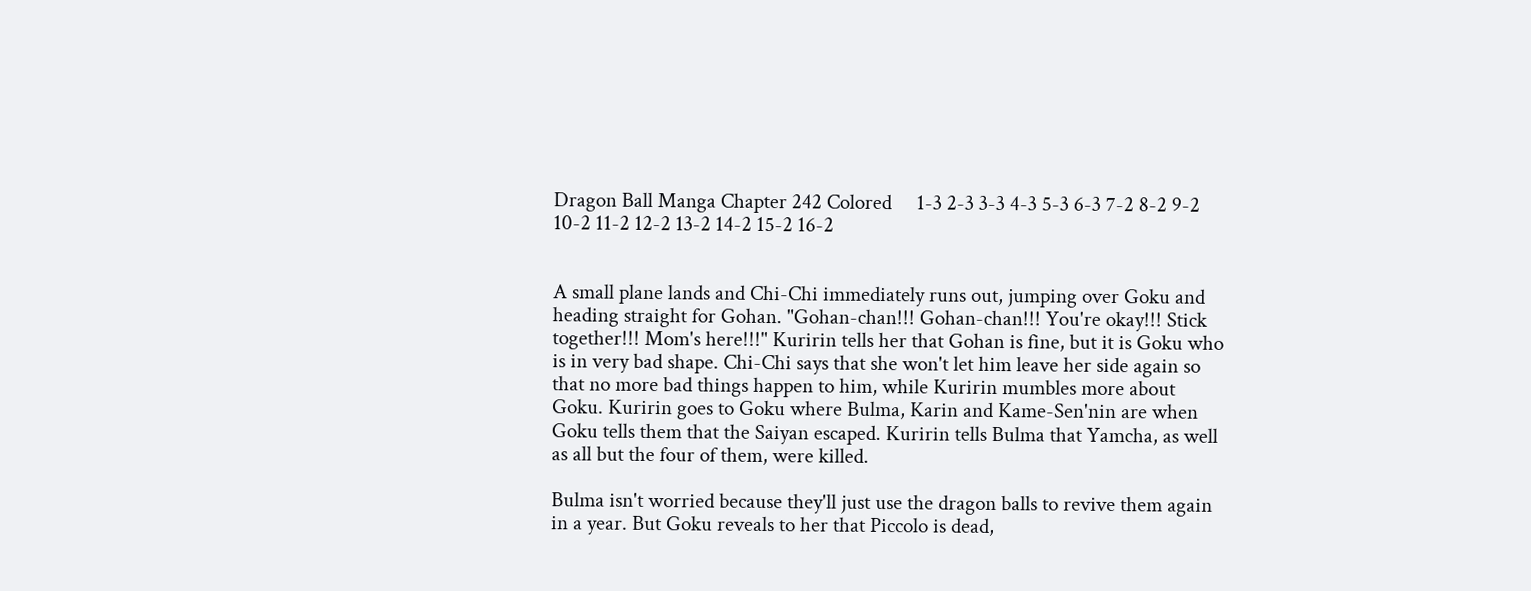Dragon Ball Manga Chapter 242 Colored     1-3 2-3 3-3 4-3 5-3 6-3 7-2 8-2 9-2 10-2 11-2 12-2 13-2 14-2 15-2 16-2


A small plane lands and Chi-Chi immediately runs out, jumping over Goku and heading straight for Gohan. "Gohan-chan!!! Gohan-chan!!! You're okay!!! Stick together!!! Mom's here!!!" Kuririn tells her that Gohan is fine, but it is Goku who is in very bad shape. Chi-Chi says that she won't let him leave her side again so that no more bad things happen to him, while Kuririn mumbles more about Goku. Kuririn goes to Goku where Bulma, Karin and Kame-Sen'nin are when Goku tells them that the Saiyan escaped. Kuririn tells Bulma that Yamcha, as well as all but the four of them, were killed.

Bulma isn't worried because they'll just use the dragon balls to revive them again in a year. But Goku reveals to her that Piccolo is dead,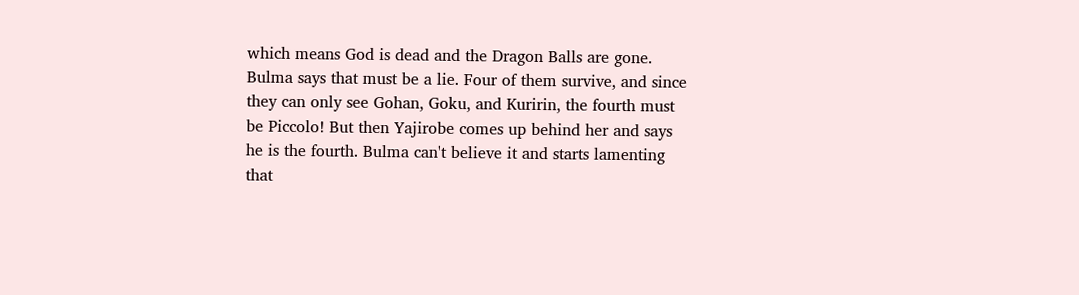which means God is dead and the Dragon Balls are gone. Bulma says that must be a lie. Four of them survive, and since they can only see Gohan, Goku, and Kuririn, the fourth must be Piccolo! But then Yajirobe comes up behind her and says he is the fourth. Bulma can't believe it and starts lamenting that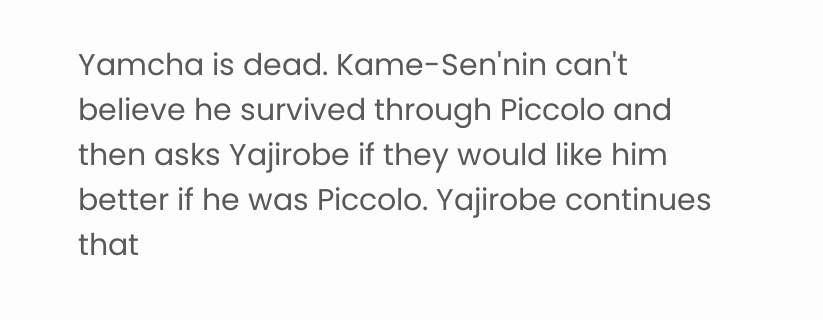Yamcha is dead. Kame-Sen'nin can't believe he survived through Piccolo and then asks Yajirobe if they would like him better if he was Piccolo. Yajirobe continues that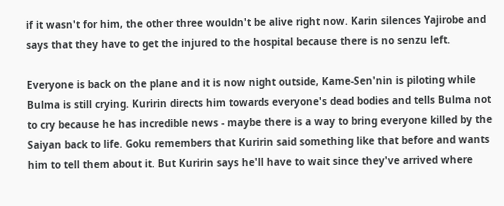if it wasn't for him, the other three wouldn't be alive right now. Karin silences Yajirobe and says that they have to get the injured to the hospital because there is no senzu left.

Everyone is back on the plane and it is now night outside, Kame-Sen'nin is piloting while Bulma is still crying. Kuririn directs him towards everyone's dead bodies and tells Bulma not to cry because he has incredible news - maybe there is a way to bring everyone killed by the Saiyan back to life. Goku remembers that Kuririn said something like that before and wants him to tell them about it. But Kuririn says he'll have to wait since they've arrived where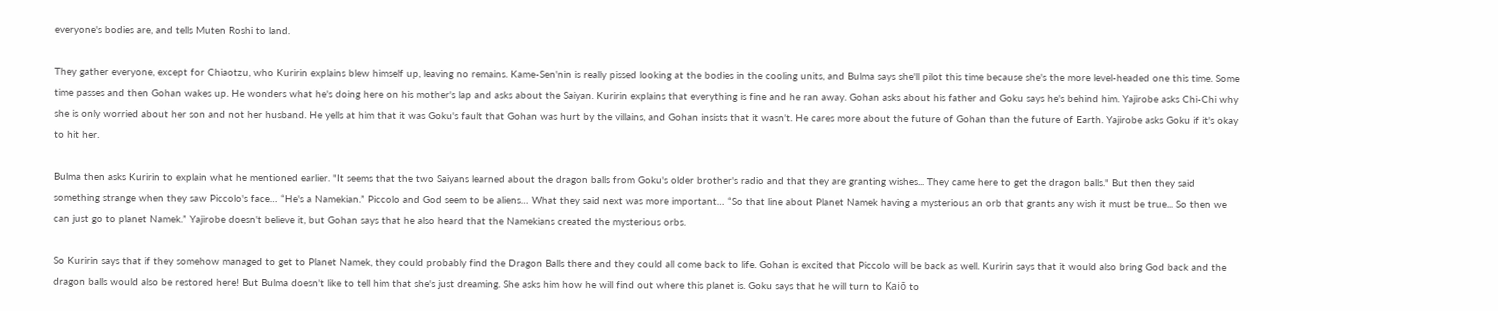everyone's bodies are, and tells Muten Roshi to land.

They gather everyone, except for Chiaotzu, who Kuririn explains blew himself up, leaving no remains. Kame-Sen'nin is really pissed looking at the bodies in the cooling units, and Bulma says she'll pilot this time because she's the more level-headed one this time. Some time passes and then Gohan wakes up. He wonders what he's doing here on his mother's lap and asks about the Saiyan. Kuririn explains that everything is fine and he ran away. Gohan asks about his father and Goku says he's behind him. Yajirobe asks Chi-Chi why she is only worried about her son and not her husband. He yells at him that it was Goku's fault that Gohan was hurt by the villains, and Gohan insists that it wasn't. He cares more about the future of Gohan than the future of Earth. Yajirobe asks Goku if it's okay to hit her.

Bulma then asks Kuririn to explain what he mentioned earlier. "It seems that the two Saiyans learned about the dragon balls from Goku's older brother's radio and that they are granting wishes... They came here to get the dragon balls." But then they said something strange when they saw Piccolo's face… “He's a Namekian.” Piccolo and God seem to be aliens… What they said next was more important… “So that line about Planet Namek having a mysterious an orb that grants any wish it must be true... So then we can just go to planet Namek.” Yajirobe doesn't believe it, but Gohan says that he also heard that the Namekians created the mysterious orbs.

So Kuririn says that if they somehow managed to get to Planet Namek, they could probably find the Dragon Balls there and they could all come back to life. Gohan is excited that Piccolo will be back as well. Kuririn says that it would also bring God back and the dragon balls would also be restored here! But Bulma doesn't like to tell him that she's just dreaming. She asks him how he will find out where this planet is. Goku says that he will turn to Kaiō to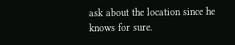ask about the location since he knows for sure.